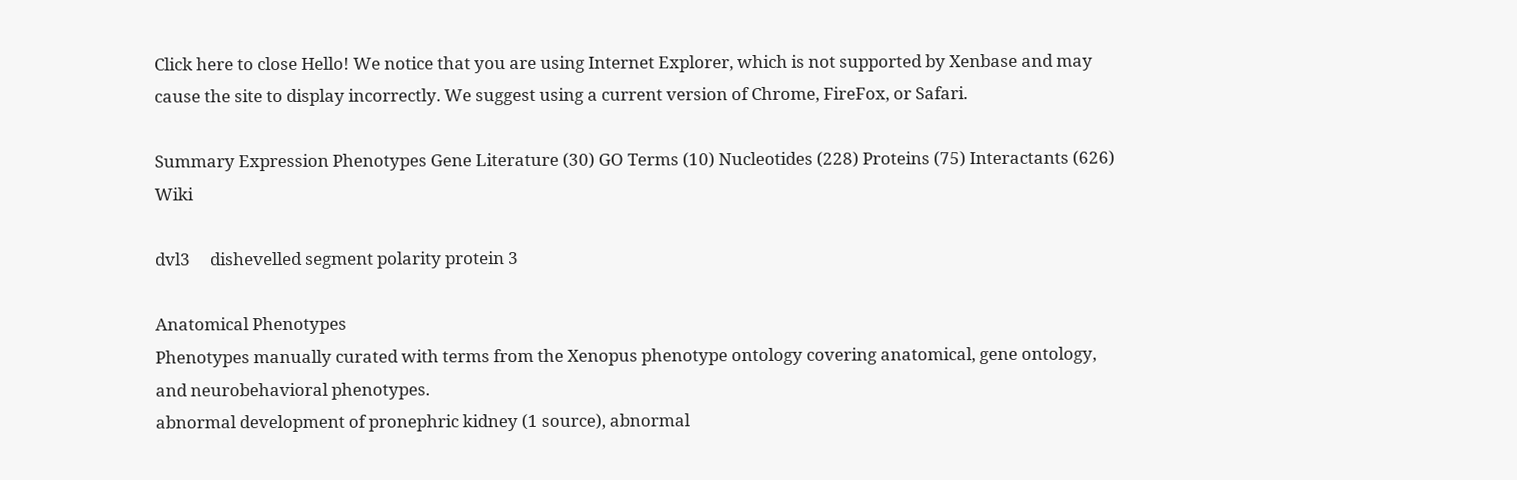Click here to close Hello! We notice that you are using Internet Explorer, which is not supported by Xenbase and may cause the site to display incorrectly. We suggest using a current version of Chrome, FireFox, or Safari.

Summary Expression Phenotypes Gene Literature (30) GO Terms (10) Nucleotides (228) Proteins (75) Interactants (626) Wiki

dvl3     dishevelled segment polarity protein 3

Anatomical Phenotypes
Phenotypes manually curated with terms from the Xenopus phenotype ontology covering anatomical, gene ontology, and neurobehavioral phenotypes.
abnormal development of pronephric kidney (1 source), abnormal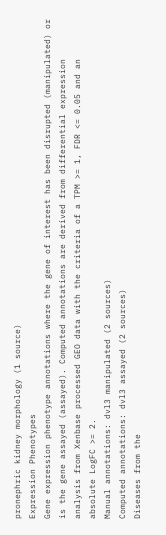pronephric kidney morphology (1 source)
Expression Phenotypes
Gene expression phenotype annotations where the gene of interest has been disrupted (manipulated) or is the gene assayed (assayed). Computed annotations are derived from differential expression analysis from Xenbase processed GEO data with the criteria of a TPM >= 1, FDR <= 0.05 and an absolute LogFC >= 2.
Manual annotations: dvl3 manipulated (2 sources)
Computed annotations: dvl3 assayed (2 sources)
Diseases from the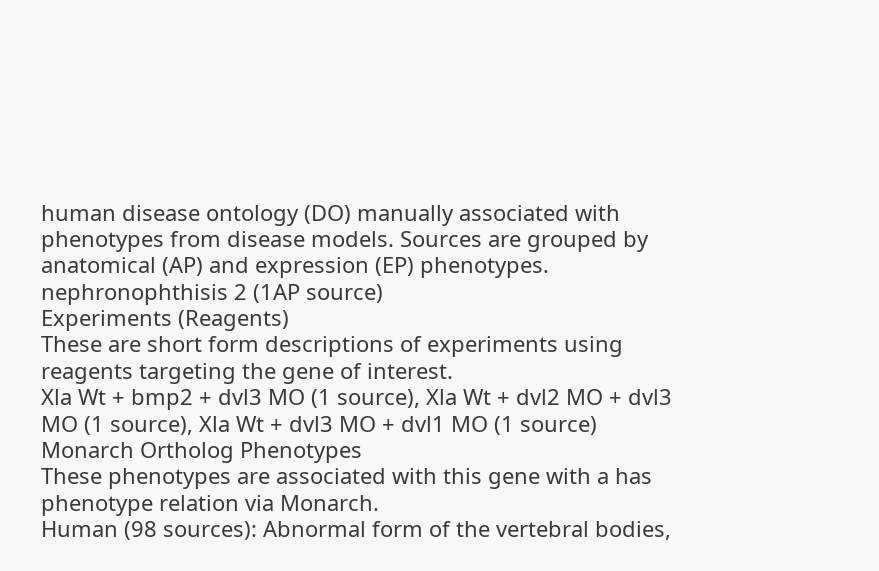human disease ontology (DO) manually associated with phenotypes from disease models. Sources are grouped by anatomical (AP) and expression (EP) phenotypes.
nephronophthisis 2 (1AP source)
Experiments (Reagents)
These are short form descriptions of experiments using reagents targeting the gene of interest.
Xla Wt + bmp2 + dvl3 MO (1 source), Xla Wt + dvl2 MO + dvl3 MO (1 source), Xla Wt + dvl3 MO + dvl1 MO (1 source)
Monarch Ortholog Phenotypes
These phenotypes are associated with this gene with a has phenotype relation via Monarch.
Human (98 sources): Abnormal form of the vertebral bodies,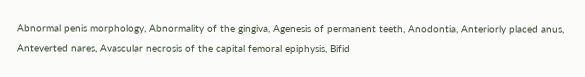Abnormal penis morphology, Abnormality of the gingiva, Agenesis of permanent teeth, Anodontia, Anteriorly placed anus, Anteverted nares, Avascular necrosis of the capital femoral epiphysis, Bifid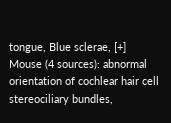tongue, Blue sclerae, [+]
Mouse (4 sources): abnormal orientation of cochlear hair cell stereociliary bundles,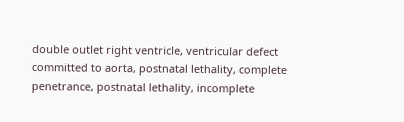double outlet right ventricle, ventricular defect committed to aorta, postnatal lethality, complete penetrance, postnatal lethality, incomplete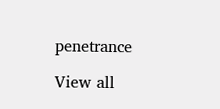penetrance

View all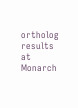ortholog results at Monarch